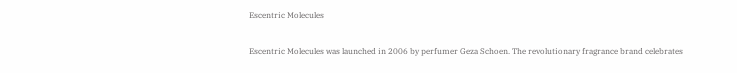Escentric Molecules

Escentric Molecules was launched in 2006 by perfumer Geza Schoen. The revolutionary fragrance brand celebrates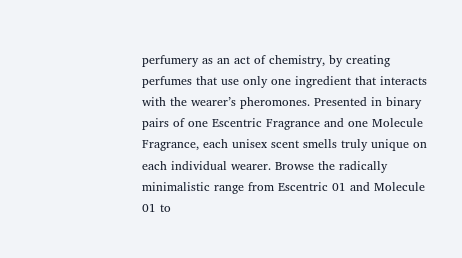perfumery as an act of chemistry, by creating perfumes that use only one ingredient that interacts with the wearer’s pheromones. Presented in binary pairs of one Escentric Fragrance and one Molecule Fragrance, each unisex scent smells truly unique on each individual wearer. Browse the radically minimalistic range from Escentric 01 and Molecule 01 to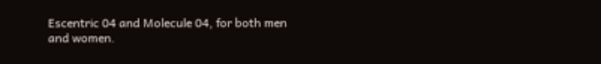Escentric 04 and Molecule 04, for both men and women.